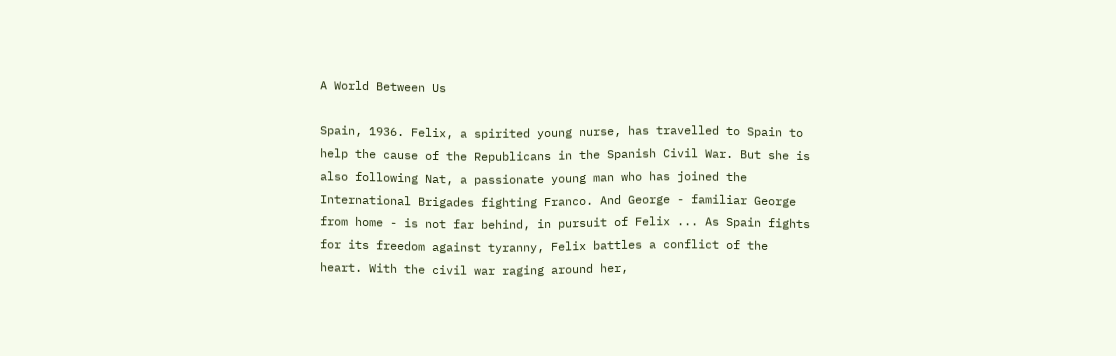A World Between Us

Spain, 1936. Felix, a spirited young nurse, has travelled to Spain to help the cause of the Republicans in the Spanish Civil War. But she is also following Nat, a passionate young man who has joined the International Brigades fighting Franco. And George - familiar George from home - is not far behind, in pursuit of Felix ... As Spain fights for its freedom against tyranny, Felix battles a conflict of the heart. With the civil war raging around her,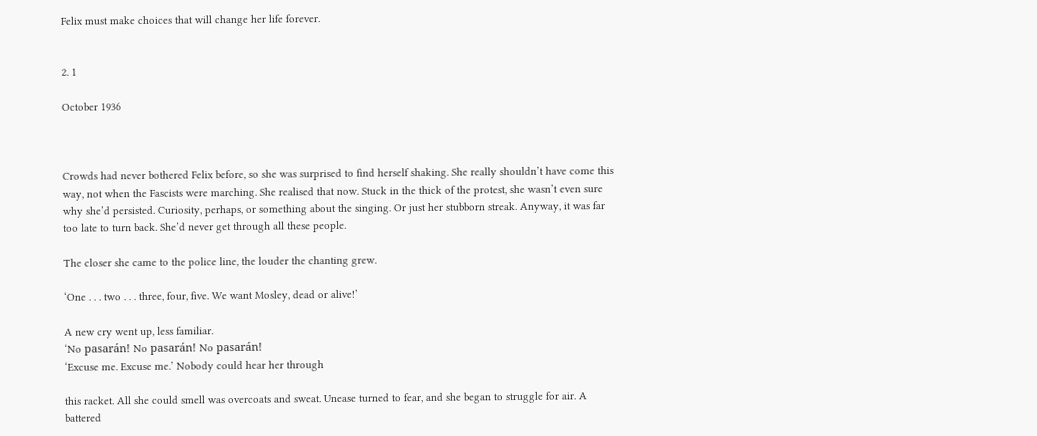Felix must make choices that will change her life forever.


2. 1

October 1936



Crowds had never bothered Felix before, so she was surprised to find herself shaking. She really shouldn’t have come this way, not when the Fascists were marching. She realised that now. Stuck in the thick of the protest, she wasn’t even sure why she’d persisted. Curiosity, perhaps, or something about the singing. Or just her stubborn streak. Anyway, it was far too late to turn back. She’d never get through all these people.

The closer she came to the police line, the louder the chanting grew.

‘One . . . two . . . three, four, five. We want Mosley, dead or alive!’

A new cry went up, less familiar.
‘No pasarán! No pasarán! No pasarán!
‘Excuse me. Excuse me.’ Nobody could hear her through

this racket. All she could smell was overcoats and sweat. Unease turned to fear, and she began to struggle for air. A battered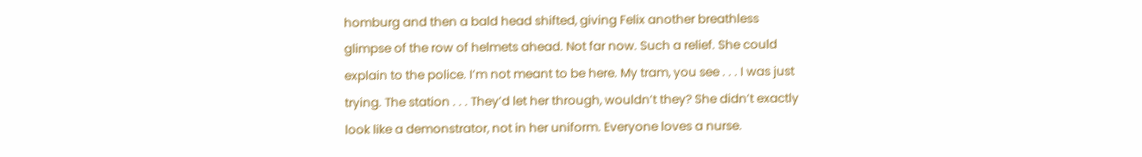homburg and then a bald head shifted, giving Felix another breathless glimpse of the row of helmets ahead. Not far now. Such a relief. She could explain to the police. I’m not meant to be here. My tram, you see . . . I was just trying. The station . . . They’d let her through, wouldn’t they? She didn’t exactly look like a demonstrator, not in her uniform. Everyone loves a nurse.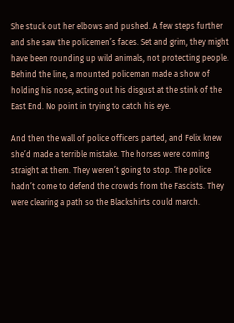She stuck out her elbows and pushed. A few steps further and she saw the policemen’s faces. Set and grim, they might have been rounding up wild animals, not protecting people. Behind the line, a mounted policeman made a show of holding his nose, acting out his disgust at the stink of the East End. No point in trying to catch his eye.

And then the wall of police officers parted, and Felix knew she’d made a terrible mistake. The horses were coming straight at them. They weren’t going to stop. The police hadn’t come to defend the crowds from the Fascists. They were clearing a path so the Blackshirts could march.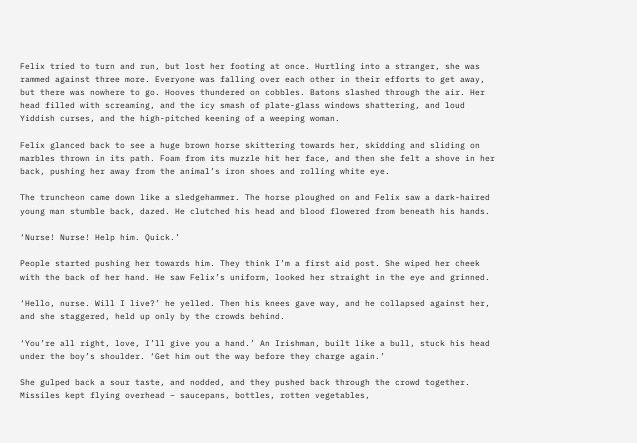Felix tried to turn and run, but lost her footing at once. Hurtling into a stranger, she was rammed against three more. Everyone was falling over each other in their efforts to get away, but there was nowhere to go. Hooves thundered on cobbles. Batons slashed through the air. Her head filled with screaming, and the icy smash of plate-glass windows shattering, and loud Yiddish curses, and the high-pitched keening of a weeping woman.

Felix glanced back to see a huge brown horse skittering towards her, skidding and sliding on marbles thrown in its path. Foam from its muzzle hit her face, and then she felt a shove in her back, pushing her away from the animal’s iron shoes and rolling white eye.

The truncheon came down like a sledgehammer. The horse ploughed on and Felix saw a dark-haired young man stumble back, dazed. He clutched his head and blood flowered from beneath his hands.

‘Nurse! Nurse! Help him. Quick.’

People started pushing her towards him. They think I’m a first aid post. She wiped her cheek with the back of her hand. He saw Felix’s uniform, looked her straight in the eye and grinned.

‘Hello, nurse. Will I live?’ he yelled. Then his knees gave way, and he collapsed against her, and she staggered, held up only by the crowds behind.

‘You’re all right, love, I’ll give you a hand.’ An Irishman, built like a bull, stuck his head under the boy’s shoulder. ‘Get him out the way before they charge again.’

She gulped back a sour taste, and nodded, and they pushed back through the crowd together. Missiles kept flying overhead – saucepans, bottles, rotten vegetables,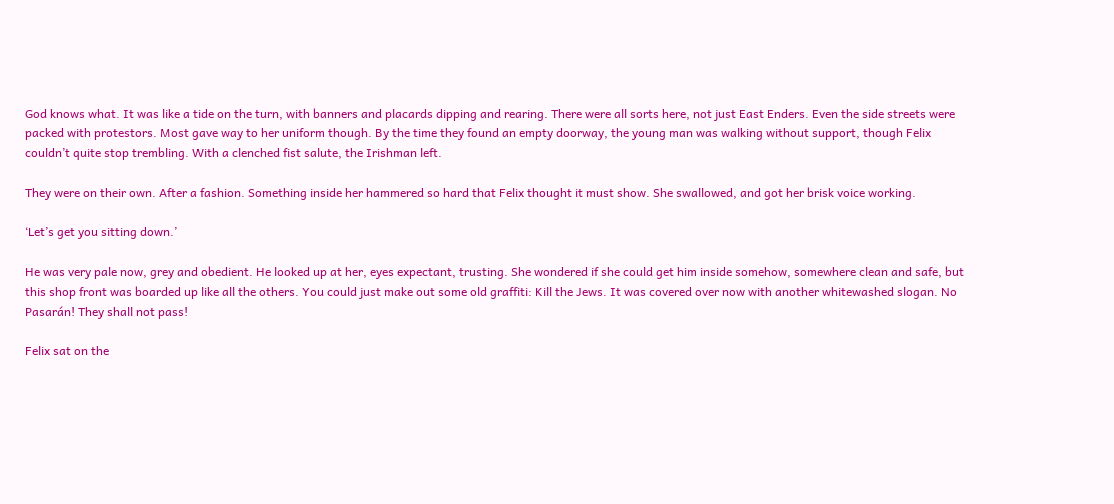God knows what. It was like a tide on the turn, with banners and placards dipping and rearing. There were all sorts here, not just East Enders. Even the side streets were packed with protestors. Most gave way to her uniform though. By the time they found an empty doorway, the young man was walking without support, though Felix couldn’t quite stop trembling. With a clenched fist salute, the Irishman left.

They were on their own. After a fashion. Something inside her hammered so hard that Felix thought it must show. She swallowed, and got her brisk voice working.

‘Let’s get you sitting down.’

He was very pale now, grey and obedient. He looked up at her, eyes expectant, trusting. She wondered if she could get him inside somehow, somewhere clean and safe, but this shop front was boarded up like all the others. You could just make out some old graffiti: Kill the Jews. It was covered over now with another whitewashed slogan. No Pasarán! They shall not pass!

Felix sat on the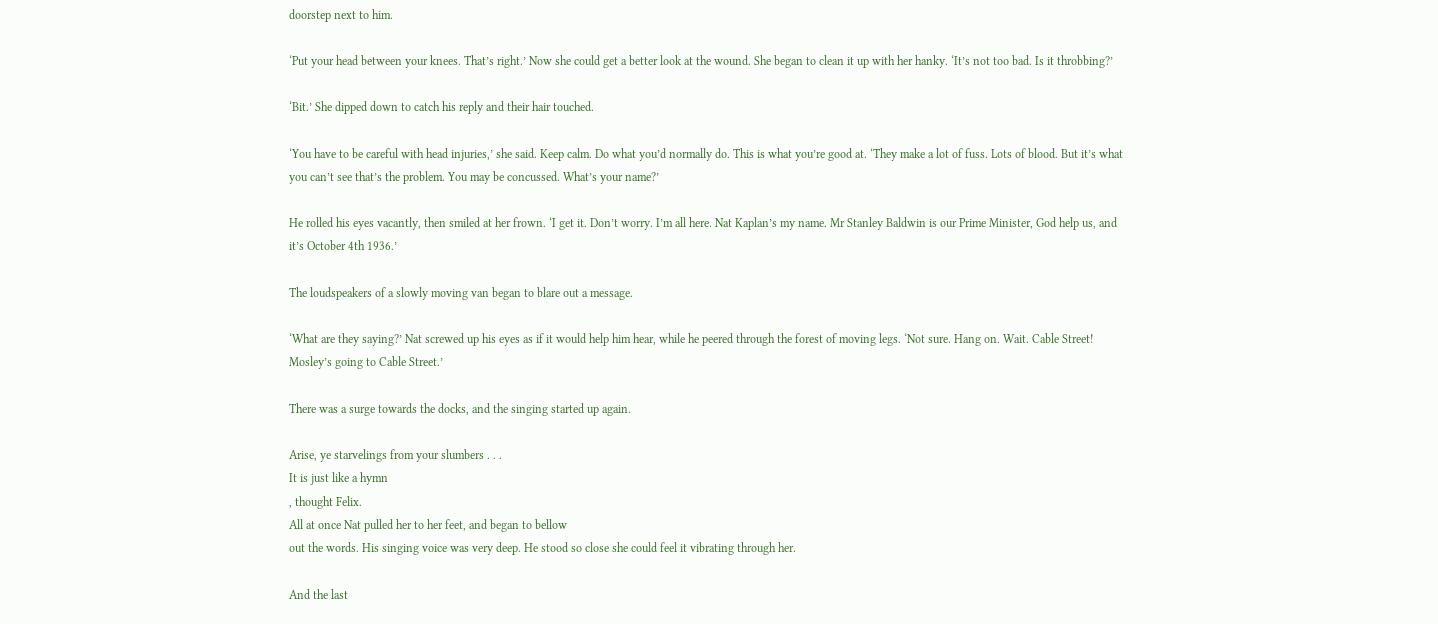doorstep next to him.

‘Put your head between your knees. That’s right.’ Now she could get a better look at the wound. She began to clean it up with her hanky. ‘It’s not too bad. Is it throbbing?’

‘Bit.’ She dipped down to catch his reply and their hair touched.

‘You have to be careful with head injuries,’ she said. Keep calm. Do what you’d normally do. This is what you’re good at. ‘They make a lot of fuss. Lots of blood. But it’s what you can’t see that’s the problem. You may be concussed. What’s your name?’

He rolled his eyes vacantly, then smiled at her frown. ‘I get it. Don’t worry. I’m all here. Nat Kaplan’s my name. Mr Stanley Baldwin is our Prime Minister, God help us, and it’s October 4th 1936.’

The loudspeakers of a slowly moving van began to blare out a message.

‘What are they saying?’ Nat screwed up his eyes as if it would help him hear, while he peered through the forest of moving legs. ‘Not sure. Hang on. Wait. Cable Street! Mosley’s going to Cable Street.’

There was a surge towards the docks, and the singing started up again.

Arise, ye starvelings from your slumbers . . .
It is just like a hymn
, thought Felix.
All at once Nat pulled her to her feet, and began to bellow
out the words. His singing voice was very deep. He stood so close she could feel it vibrating through her.

And the last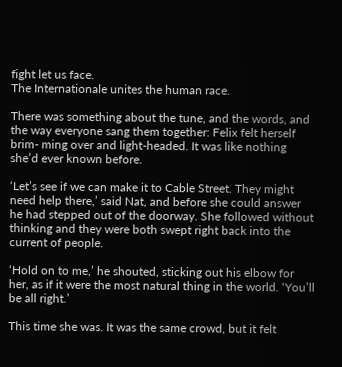fight let us face.
The Internationale unites the human race.

There was something about the tune, and the words, and
the way everyone sang them together: Felix felt herself brim- ming over and light-headed. It was like nothing she’d ever known before.

‘Let’s see if we can make it to Cable Street. They might need help there,’ said Nat, and before she could answer he had stepped out of the doorway. She followed without thinking and they were both swept right back into the current of people.

‘Hold on to me,’ he shouted, sticking out his elbow for her, as if it were the most natural thing in the world. ‘You’ll be all right.’

This time she was. It was the same crowd, but it felt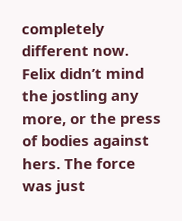completely different now. Felix didn’t mind the jostling any more, or the press of bodies against hers. The force was just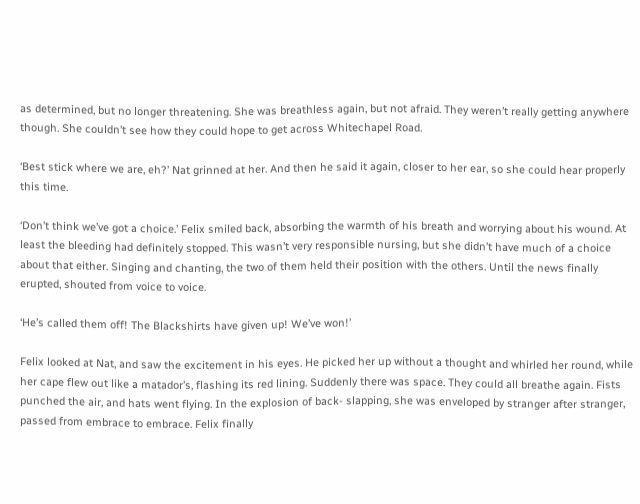as determined, but no longer threatening. She was breathless again, but not afraid. They weren’t really getting anywhere though. She couldn’t see how they could hope to get across Whitechapel Road.

‘Best stick where we are, eh?’ Nat grinned at her. And then he said it again, closer to her ear, so she could hear properly this time.

‘Don’t think we’ve got a choice.’ Felix smiled back, absorbing the warmth of his breath and worrying about his wound. At least the bleeding had definitely stopped. This wasn’t very responsible nursing, but she didn’t have much of a choice about that either. Singing and chanting, the two of them held their position with the others. Until the news finally erupted, shouted from voice to voice.

‘He’s called them off! The Blackshirts have given up! We’ve won!’

Felix looked at Nat, and saw the excitement in his eyes. He picked her up without a thought and whirled her round, while her cape flew out like a matador’s, flashing its red lining. Suddenly there was space. They could all breathe again. Fists punched the air, and hats went flying. In the explosion of back- slapping, she was enveloped by stranger after stranger, passed from embrace to embrace. Felix finally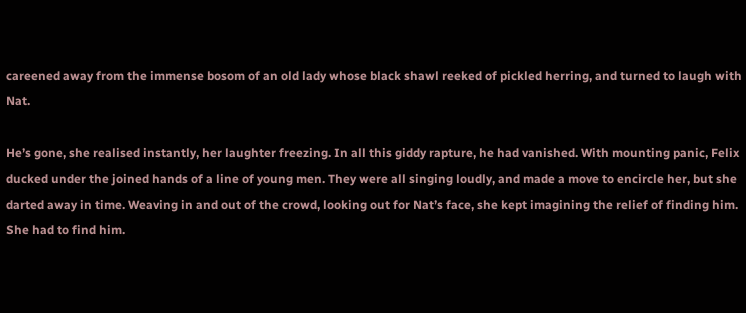careened away from the immense bosom of an old lady whose black shawl reeked of pickled herring, and turned to laugh with Nat.

He’s gone, she realised instantly, her laughter freezing. In all this giddy rapture, he had vanished. With mounting panic, Felix ducked under the joined hands of a line of young men. They were all singing loudly, and made a move to encircle her, but she darted away in time. Weaving in and out of the crowd, looking out for Nat’s face, she kept imagining the relief of finding him. She had to find him.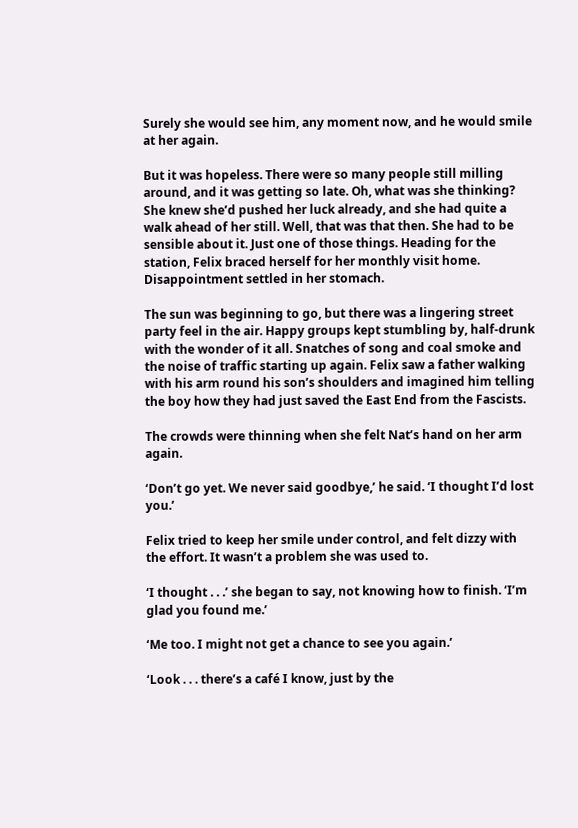Surely she would see him, any moment now, and he would smile at her again.

But it was hopeless. There were so many people still milling around, and it was getting so late. Oh, what was she thinking? She knew she’d pushed her luck already, and she had quite a walk ahead of her still. Well, that was that then. She had to be sensible about it. Just one of those things. Heading for the station, Felix braced herself for her monthly visit home. Disappointment settled in her stomach.

The sun was beginning to go, but there was a lingering street party feel in the air. Happy groups kept stumbling by, half-drunk with the wonder of it all. Snatches of song and coal smoke and the noise of traffic starting up again. Felix saw a father walking with his arm round his son’s shoulders and imagined him telling the boy how they had just saved the East End from the Fascists.

The crowds were thinning when she felt Nat’s hand on her arm again.

‘Don’t go yet. We never said goodbye,’ he said. ‘I thought I’d lost you.’

Felix tried to keep her smile under control, and felt dizzy with the effort. It wasn’t a problem she was used to.

‘I thought . . .’ she began to say, not knowing how to finish. ‘I’m glad you found me.’

‘Me too. I might not get a chance to see you again.’

‘Look . . . there’s a café I know, just by the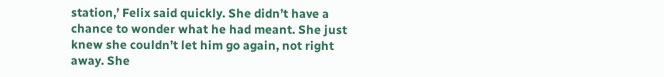station,’ Felix said quickly. She didn’t have a chance to wonder what he had meant. She just knew she couldn’t let him go again, not right away. She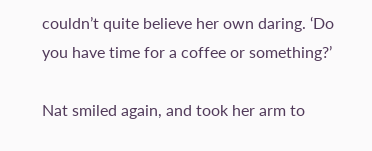couldn’t quite believe her own daring. ‘Do you have time for a coffee or something?’

Nat smiled again, and took her arm to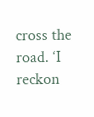cross the road. ‘I reckon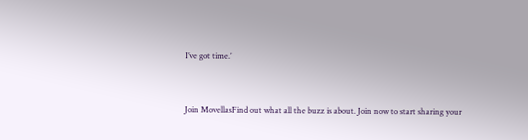I’ve got time.’


Join MovellasFind out what all the buzz is about. Join now to start sharing your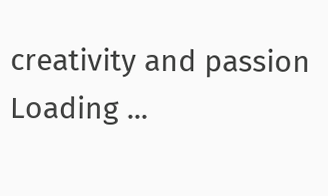creativity and passion
Loading ...